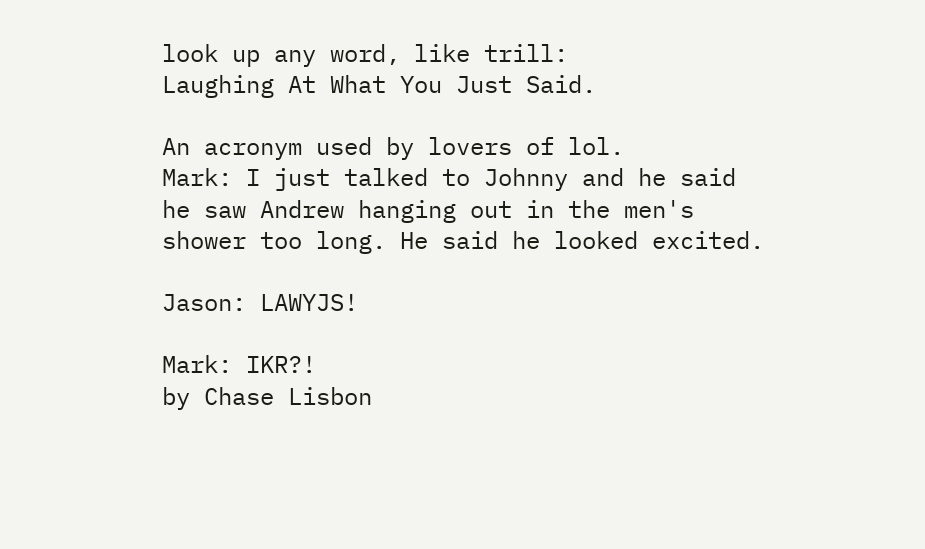look up any word, like trill:
Laughing At What You Just Said.

An acronym used by lovers of lol.
Mark: I just talked to Johnny and he said he saw Andrew hanging out in the men's shower too long. He said he looked excited.

Jason: LAWYJS!

Mark: IKR?!
by Chase Lisbon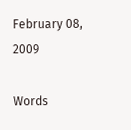February 08, 2009

Words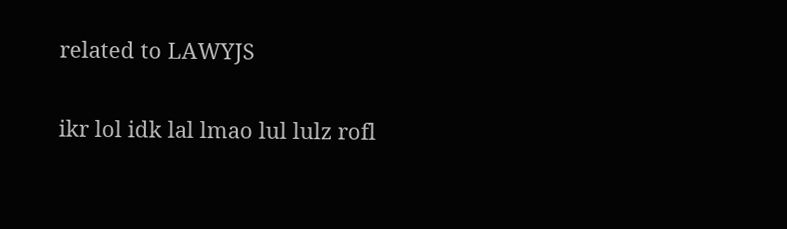related to LAWYJS

ikr lol idk lal lmao lul lulz rofl